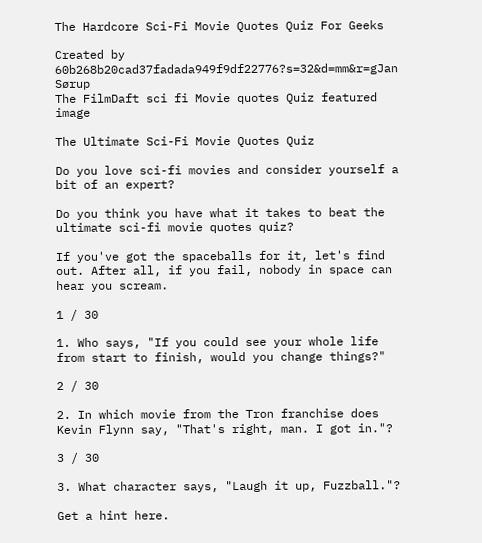The Hardcore Sci-Fi Movie Quotes Quiz For Geeks

Created by 60b268b20cad37fadada949f9df22776?s=32&d=mm&r=gJan Sørup
The FilmDaft sci fi Movie quotes Quiz featured image

The Ultimate Sci-Fi Movie Quotes Quiz

Do you love sci-fi movies and consider yourself a bit of an expert?

Do you think you have what it takes to beat the ultimate sci-fi movie quotes quiz?

If you've got the spaceballs for it, let's find out. After all, if you fail, nobody in space can hear you scream.

1 / 30

1. Who says, "If you could see your whole life from start to finish, would you change things?"

2 / 30

2. In which movie from the Tron franchise does Kevin Flynn say, "That's right, man. I got in."?

3 / 30

3. What character says, "Laugh it up, Fuzzball."?

Get a hint here.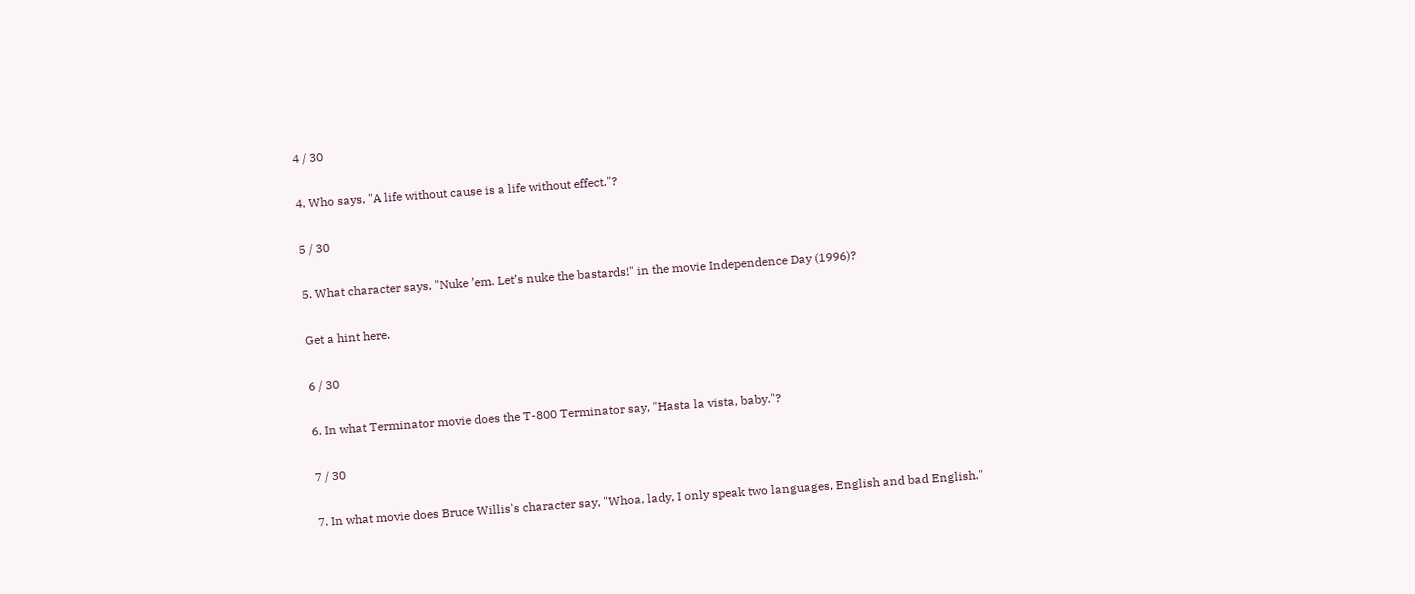4 / 30

4. Who says, "A life without cause is a life without effect."?

5 / 30

5. What character says, "Nuke ’em. Let’s nuke the bastards!" in the movie Independence Day (1996)?

Get a hint here.

6 / 30

6. In what Terminator movie does the T-800 Terminator say, "Hasta la vista, baby."?

7 / 30

7. In what movie does Bruce Willis's character say, "Whoa, lady, I only speak two languages, English and bad English."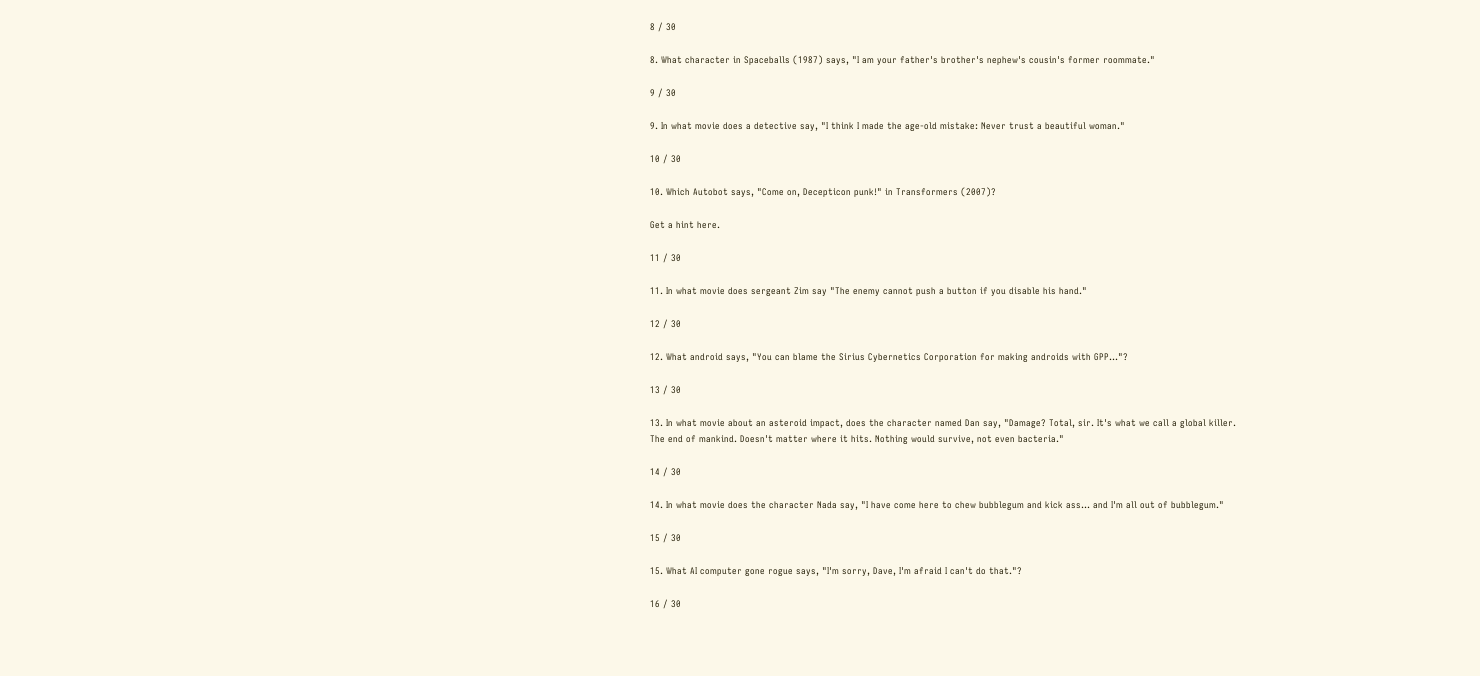8 / 30

8. What character in Spaceballs (1987) says, "I am your father's brother's nephew's cousin's former roommate."

9 / 30

9. In what movie does a detective say, "I think I made the age-old mistake: Never trust a beautiful woman."

10 / 30

10. Which Autobot says, "Come on, Decepticon punk!" in Transformers (2007)?

Get a hint here.

11 / 30

11. In what movie does sergeant Zim say "The enemy cannot push a button if you disable his hand."

12 / 30

12. What android says, "You can blame the Sirius Cybernetics Corporation for making androids with GPP..."?

13 / 30

13. In what movie about an asteroid impact, does the character named Dan say, "Damage? Total, sir. It's what we call a global killer. The end of mankind. Doesn't matter where it hits. Nothing would survive, not even bacteria."

14 / 30

14. In what movie does the character Nada say, "I have come here to chew bubblegum and kick ass... and I'm all out of bubblegum."

15 / 30

15. What AI computer gone rogue says, "I'm sorry, Dave, I'm afraid I can't do that."?

16 / 30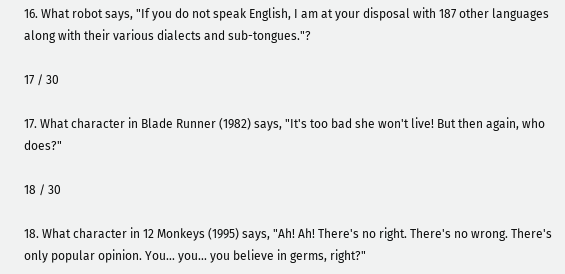16. What robot says, "If you do not speak English, I am at your disposal with 187 other languages along with their various dialects and sub-tongues."?

17 / 30

17. What character in Blade Runner (1982) says, "It's too bad she won't live! But then again, who does?"

18 / 30

18. What character in 12 Monkeys (1995) says, "Ah! Ah! There's no right. There's no wrong. There's only popular opinion. You... you... you believe in germs, right?"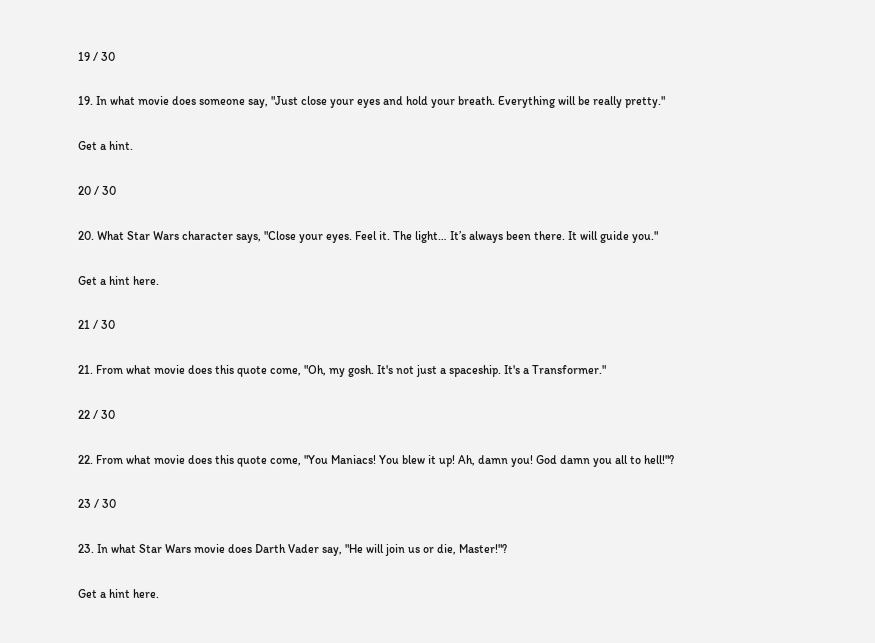19 / 30

19. In what movie does someone say, "Just close your eyes and hold your breath. Everything will be really pretty."

Get a hint.

20 / 30

20. What Star Wars character says, "Close your eyes. Feel it. The light… It’s always been there. It will guide you."

Get a hint here.

21 / 30

21. From what movie does this quote come, "Oh, my gosh. It's not just a spaceship. It's a Transformer."

22 / 30

22. From what movie does this quote come, "You Maniacs! You blew it up! Ah, damn you! God damn you all to hell!"?

23 / 30

23. In what Star Wars movie does Darth Vader say, "He will join us or die, Master!"?

Get a hint here.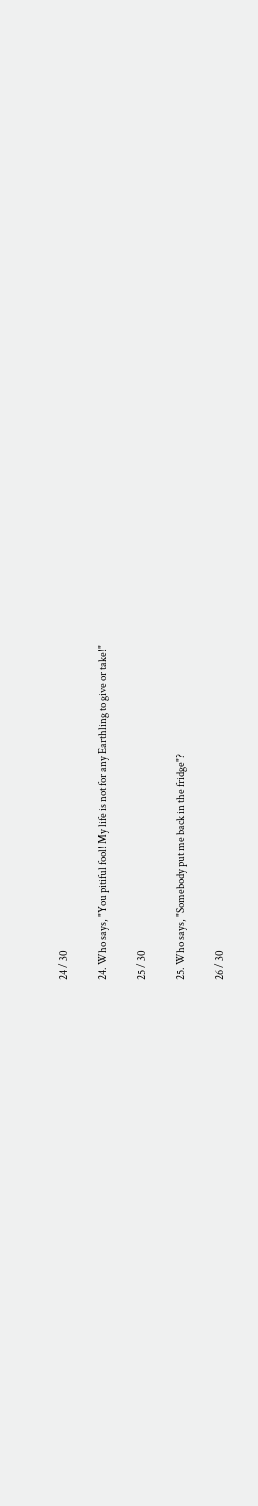24 / 30

24. Who says, "You pitiful fool! My life is not for any Earthling to give or take!"

25 / 30

25. Who says, "Somebody put me back in the fridge"?

26 / 30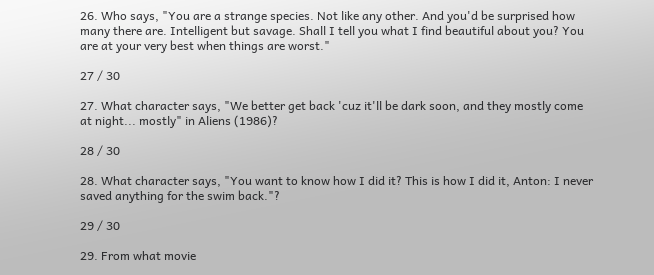26. Who says, "You are a strange species. Not like any other. And you'd be surprised how many there are. Intelligent but savage. Shall I tell you what I find beautiful about you? You are at your very best when things are worst."

27 / 30

27. What character says, "We better get back 'cuz it'll be dark soon, and they mostly come at night... mostly" in Aliens (1986)?

28 / 30

28. What character says, "You want to know how I did it? This is how I did it, Anton: I never saved anything for the swim back."?

29 / 30

29. From what movie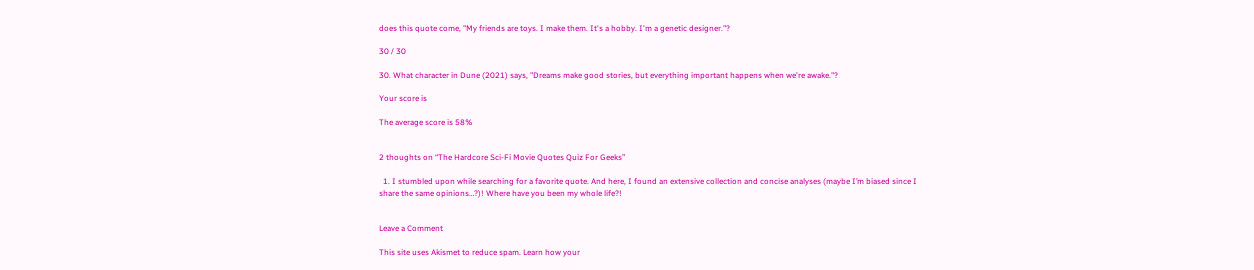does this quote come, "My friends are toys. I make them. It's a hobby. I'm a genetic designer."?

30 / 30

30. What character in Dune (2021) says, "Dreams make good stories, but everything important happens when we're awake."?

Your score is

The average score is 58%


2 thoughts on “The Hardcore Sci-Fi Movie Quotes Quiz For Geeks”

  1. I stumbled upon while searching for a favorite quote. And here, I found an extensive collection and concise analyses (maybe I’m biased since I share the same opinions…?)! Where have you been my whole life?!


Leave a Comment

This site uses Akismet to reduce spam. Learn how your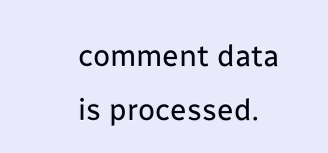comment data is processed.